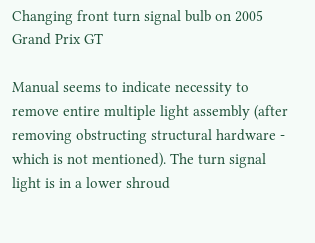Changing front turn signal bulb on 2005 Grand Prix GT

Manual seems to indicate necessity to remove entire multiple light assembly (after removing obstructing structural hardware - which is not mentioned). The turn signal light is in a lower shroud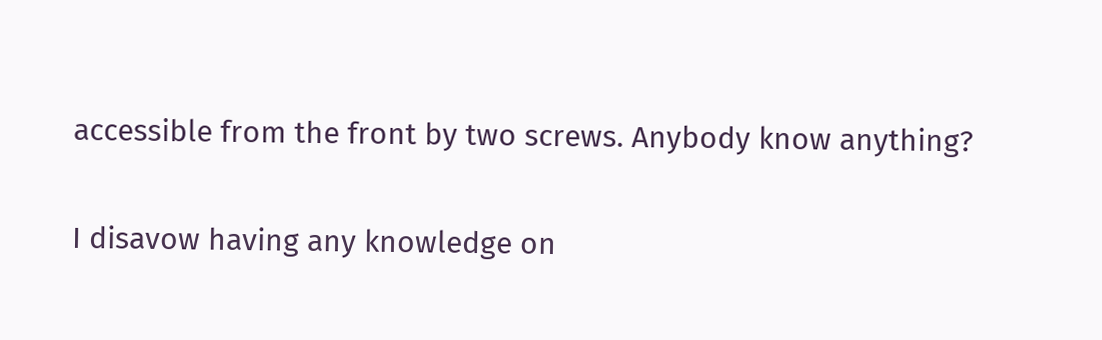accessible from the front by two screws. Anybody know anything?

I disavow having any knowledge on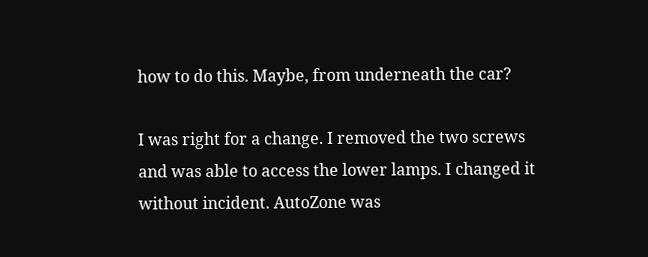how to do this. Maybe, from underneath the car?

I was right for a change. I removed the two screws and was able to access the lower lamps. I changed it without incident. AutoZone was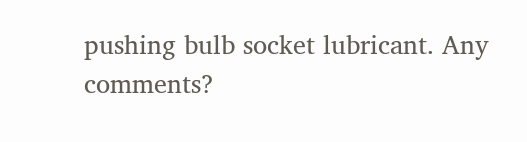pushing bulb socket lubricant. Any comments?